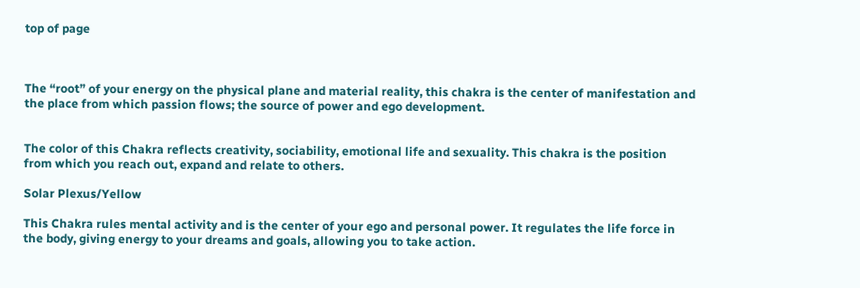top of page



The “root” of your energy on the physical plane and material reality, this chakra is the center of manifestation and the place from which passion flows; the source of power and ego development.


The color of this Chakra reflects creativity, sociability, emotional life and sexuality. This chakra is the position from which you reach out, expand and relate to others.

Solar Plexus/Yellow

This Chakra rules mental activity and is the center of your ego and personal power. It regulates the life force in the body, giving energy to your dreams and goals, allowing you to take action.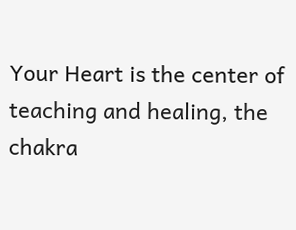Your Heart is the center of teaching and healing, the chakra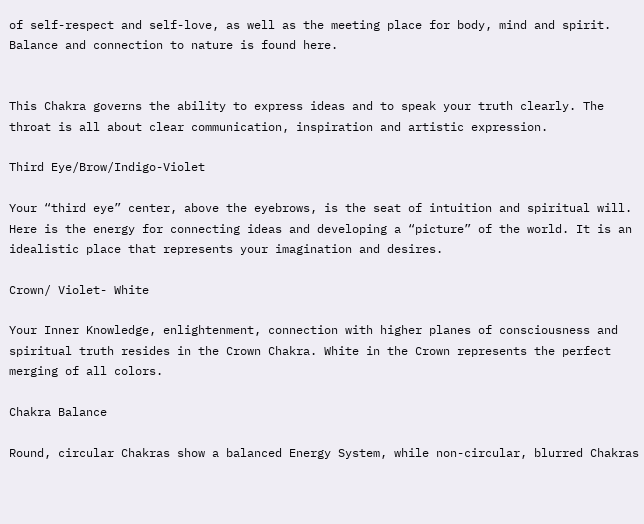of self-respect and self-love, as well as the meeting place for body, mind and spirit. Balance and connection to nature is found here.


This Chakra governs the ability to express ideas and to speak your truth clearly. The throat is all about clear communication, inspiration and artistic expression.

Third Eye/Brow/Indigo-Violet

Your “third eye” center, above the eyebrows, is the seat of intuition and spiritual will.  Here is the energy for connecting ideas and developing a “picture” of the world. It is an idealistic place that represents your imagination and desires.

Crown/ Violet- White

Your Inner Knowledge, enlightenment, connection with higher planes of consciousness and spiritual truth resides in the Crown Chakra. White in the Crown represents the perfect merging of all colors.

Chakra Balance

Round, circular Chakras show a balanced Energy System, while non-circular, blurred Chakras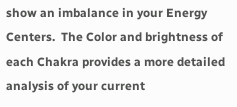show an imbalance in your Energy Centers.  The Color and brightness of each Chakra provides a more detailed analysis of your current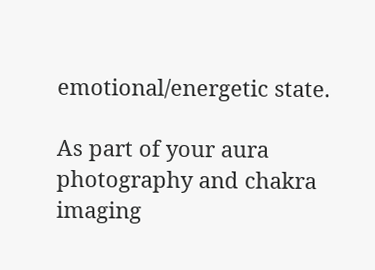emotional/energetic state.

As part of your aura photography and chakra imaging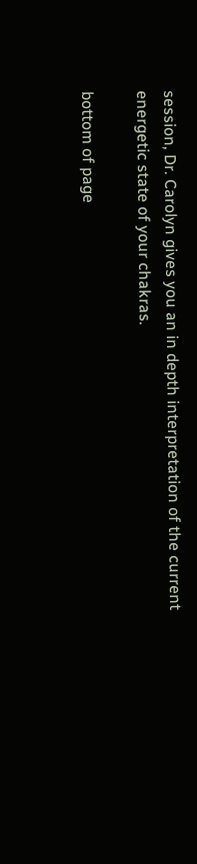session, Dr. Carolyn gives you an in depth interpretation of the current energetic state of your chakras.

bottom of page